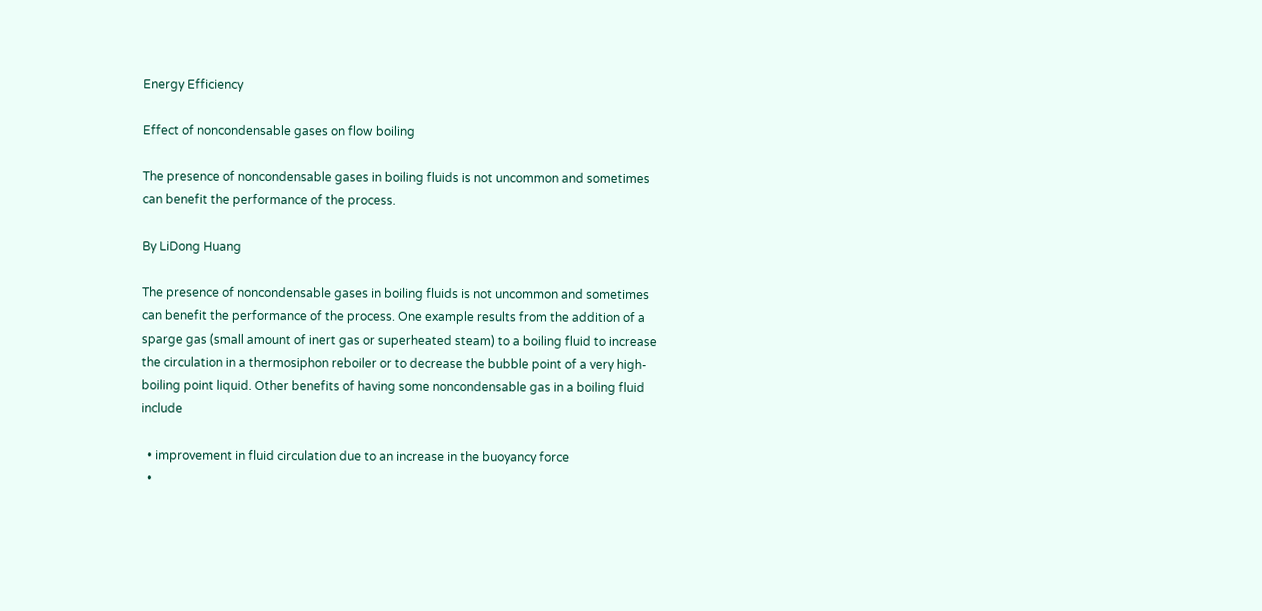Energy Efficiency

Effect of noncondensable gases on flow boiling

The presence of noncondensable gases in boiling fluids is not uncommon and sometimes can benefit the performance of the process.

By LiDong Huang

The presence of noncondensable gases in boiling fluids is not uncommon and sometimes can benefit the performance of the process. One example results from the addition of a sparge gas (small amount of inert gas or superheated steam) to a boiling fluid to increase the circulation in a thermosiphon reboiler or to decrease the bubble point of a very high-boiling point liquid. Other benefits of having some noncondensable gas in a boiling fluid include

  • improvement in fluid circulation due to an increase in the buoyancy force
  •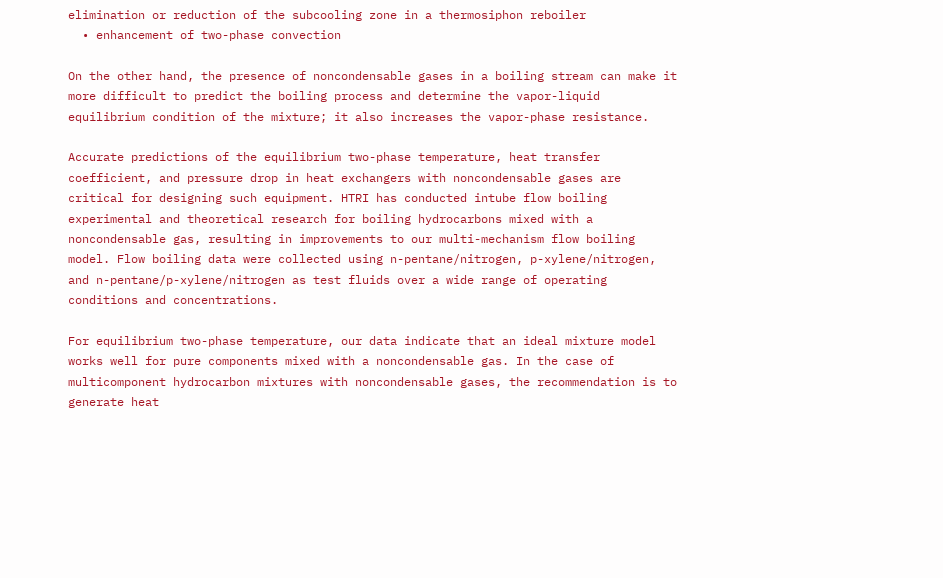elimination or reduction of the subcooling zone in a thermosiphon reboiler
  • enhancement of two-phase convection

On the other hand, the presence of noncondensable gases in a boiling stream can make it more difficult to predict the boiling process and determine the vapor-liquid equilibrium condition of the mixture; it also increases the vapor-phase resistance.

Accurate predictions of the equilibrium two-phase temperature, heat transfer coefficient, and pressure drop in heat exchangers with noncondensable gases are critical for designing such equipment. HTRI has conducted intube flow boiling experimental and theoretical research for boiling hydrocarbons mixed with a noncondensable gas, resulting in improvements to our multi-mechanism flow boiling model. Flow boiling data were collected using n-pentane/nitrogen, p-xylene/nitrogen, and n-pentane/p-xylene/nitrogen as test fluids over a wide range of operating conditions and concentrations.

For equilibrium two-phase temperature, our data indicate that an ideal mixture model works well for pure components mixed with a noncondensable gas. In the case of multicomponent hydrocarbon mixtures with noncondensable gases, the recommendation is to generate heat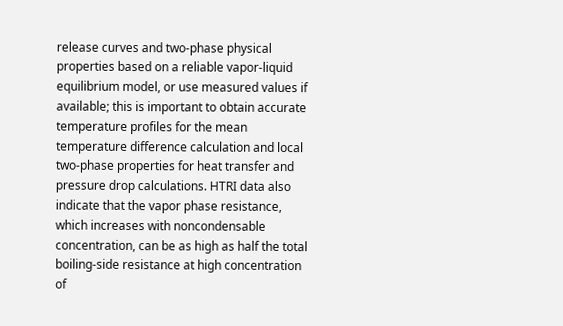release curves and two-phase physical properties based on a reliable vapor-liquid equilibrium model, or use measured values if available; this is important to obtain accurate temperature profiles for the mean temperature difference calculation and local two-phase properties for heat transfer and pressure drop calculations. HTRI data also indicate that the vapor phase resistance, which increases with noncondensable concentration, can be as high as half the total boiling-side resistance at high concentration of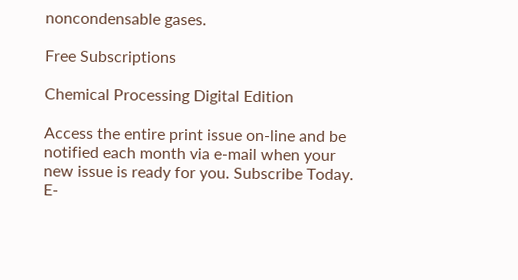noncondensable gases.

Free Subscriptions

Chemical Processing Digital Edition

Access the entire print issue on-line and be notified each month via e-mail when your new issue is ready for you. Subscribe Today. E-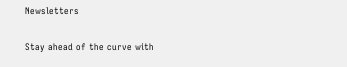Newsletters

Stay ahead of the curve with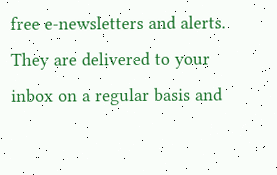free e-newsletters and alerts. They are delivered to your inbox on a regular basis and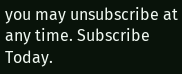you may unsubscribe at any time. Subscribe Today.